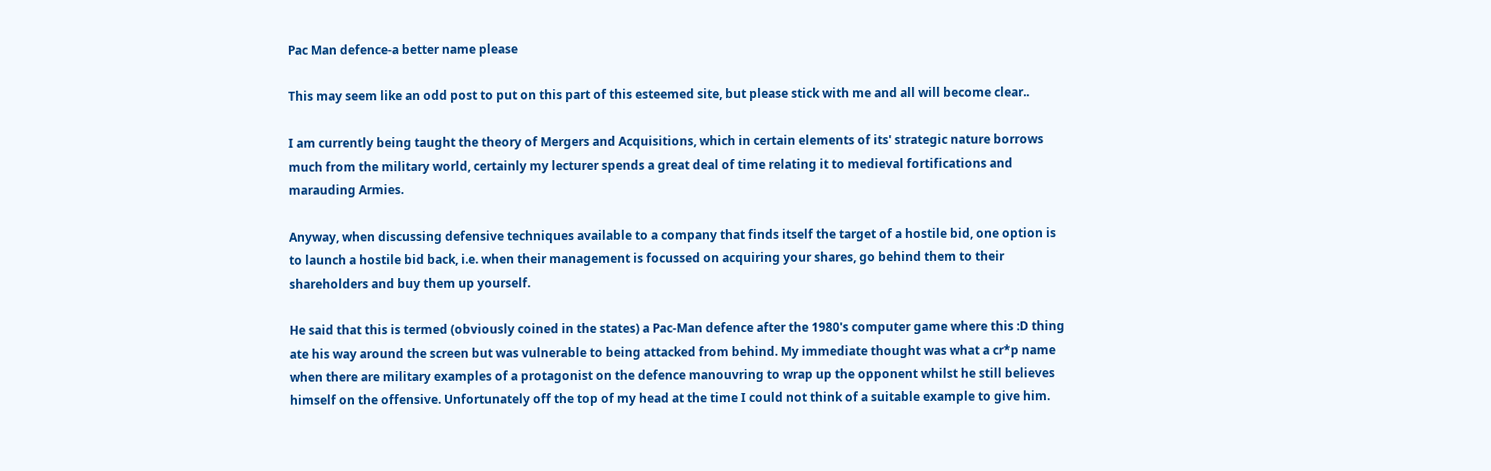Pac Man defence-a better name please

This may seem like an odd post to put on this part of this esteemed site, but please stick with me and all will become clear..

I am currently being taught the theory of Mergers and Acquisitions, which in certain elements of its' strategic nature borrows much from the military world, certainly my lecturer spends a great deal of time relating it to medieval fortifications and marauding Armies.

Anyway, when discussing defensive techniques available to a company that finds itself the target of a hostile bid, one option is to launch a hostile bid back, i.e. when their management is focussed on acquiring your shares, go behind them to their shareholders and buy them up yourself.

He said that this is termed (obviously coined in the states) a Pac-Man defence after the 1980's computer game where this :D thing ate his way around the screen but was vulnerable to being attacked from behind. My immediate thought was what a cr*p name when there are military examples of a protagonist on the defence manouvring to wrap up the opponent whilst he still believes himself on the offensive. Unfortunately off the top of my head at the time I could not think of a suitable example to give him.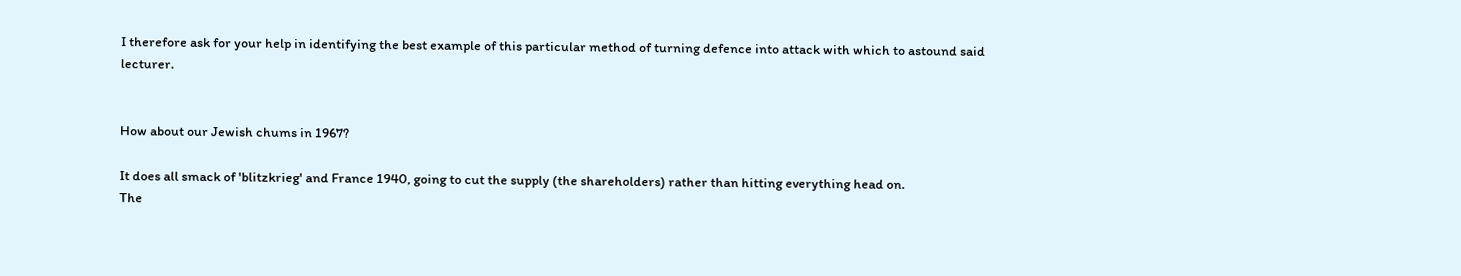I therefore ask for your help in identifying the best example of this particular method of turning defence into attack with which to astound said lecturer.


How about our Jewish chums in 1967?

It does all smack of 'blitzkrieg' and France 1940, going to cut the supply (the shareholders) rather than hitting everything head on.
The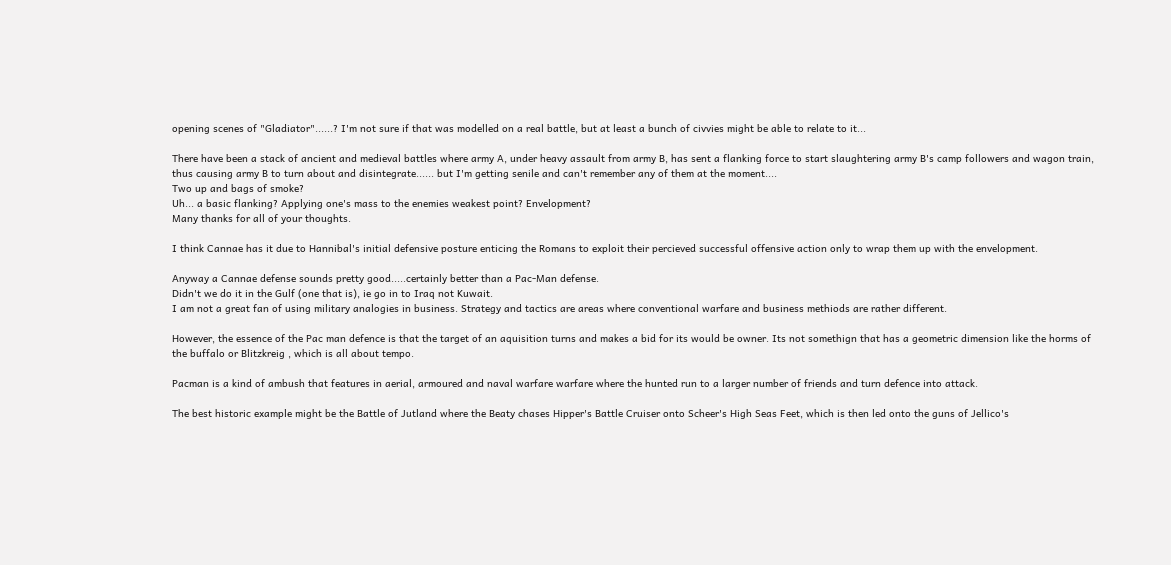opening scenes of "Gladiator"......? I'm not sure if that was modelled on a real battle, but at least a bunch of civvies might be able to relate to it...

There have been a stack of ancient and medieval battles where army A, under heavy assault from army B, has sent a flanking force to start slaughtering army B's camp followers and wagon train, thus causing army B to turn about and disintegrate...... but I'm getting senile and can't remember any of them at the moment....
Two up and bags of smoke?
Uh... a basic flanking? Applying one's mass to the enemies weakest point? Envelopment?
Many thanks for all of your thoughts.

I think Cannae has it due to Hannibal's initial defensive posture enticing the Romans to exploit their percieved successful offensive action only to wrap them up with the envelopment.

Anyway a Cannae defense sounds pretty good.....certainly better than a Pac-Man defense.
Didn't we do it in the Gulf (one that is), ie go in to Iraq not Kuwait.
I am not a great fan of using military analogies in business. Strategy and tactics are areas where conventional warfare and business methiods are rather different.

However, the essence of the Pac man defence is that the target of an aquisition turns and makes a bid for its would be owner. Its not somethign that has a geometric dimension like the horms of the buffalo or Blitzkreig , which is all about tempo.

Pacman is a kind of ambush that features in aerial, armoured and naval warfare warfare where the hunted run to a larger number of friends and turn defence into attack.

The best historic example might be the Battle of Jutland where the Beaty chases Hipper's Battle Cruiser onto Scheer's High Seas Feet, which is then led onto the guns of Jellico's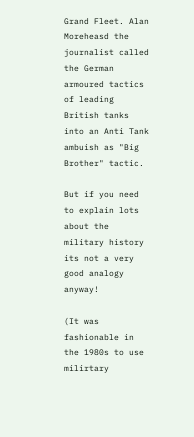Grand Fleet. Alan Moreheasd the journalist called the German armoured tactics of leading British tanks into an Anti Tank ambuish as "Big Brother" tactic.

But if you need to explain lots about the military history its not a very good analogy anyway!

(It was fashionable in the 1980s to use milirtary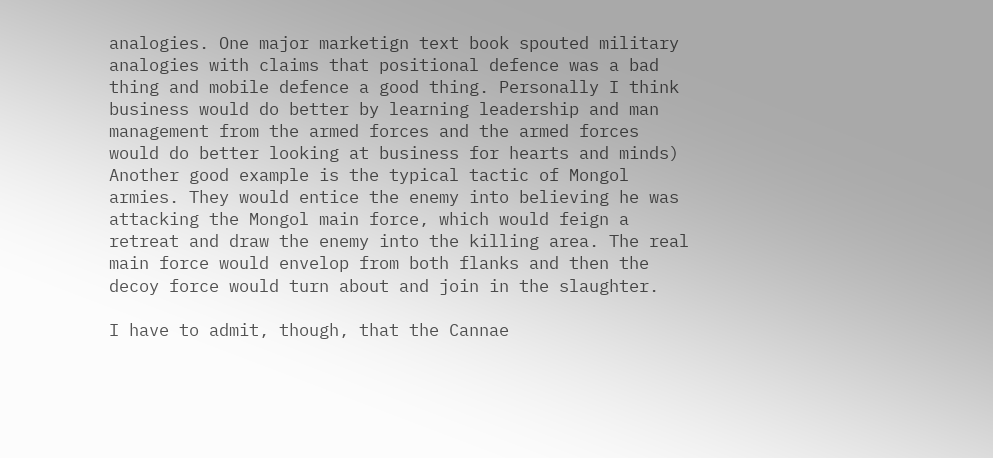analogies. One major marketign text book spouted military analogies with claims that positional defence was a bad thing and mobile defence a good thing. Personally I think business would do better by learning leadership and man management from the armed forces and the armed forces would do better looking at business for hearts and minds)
Another good example is the typical tactic of Mongol armies. They would entice the enemy into believing he was attacking the Mongol main force, which would feign a retreat and draw the enemy into the killing area. The real main force would envelop from both flanks and then the decoy force would turn about and join in the slaughter.

I have to admit, though, that the Cannae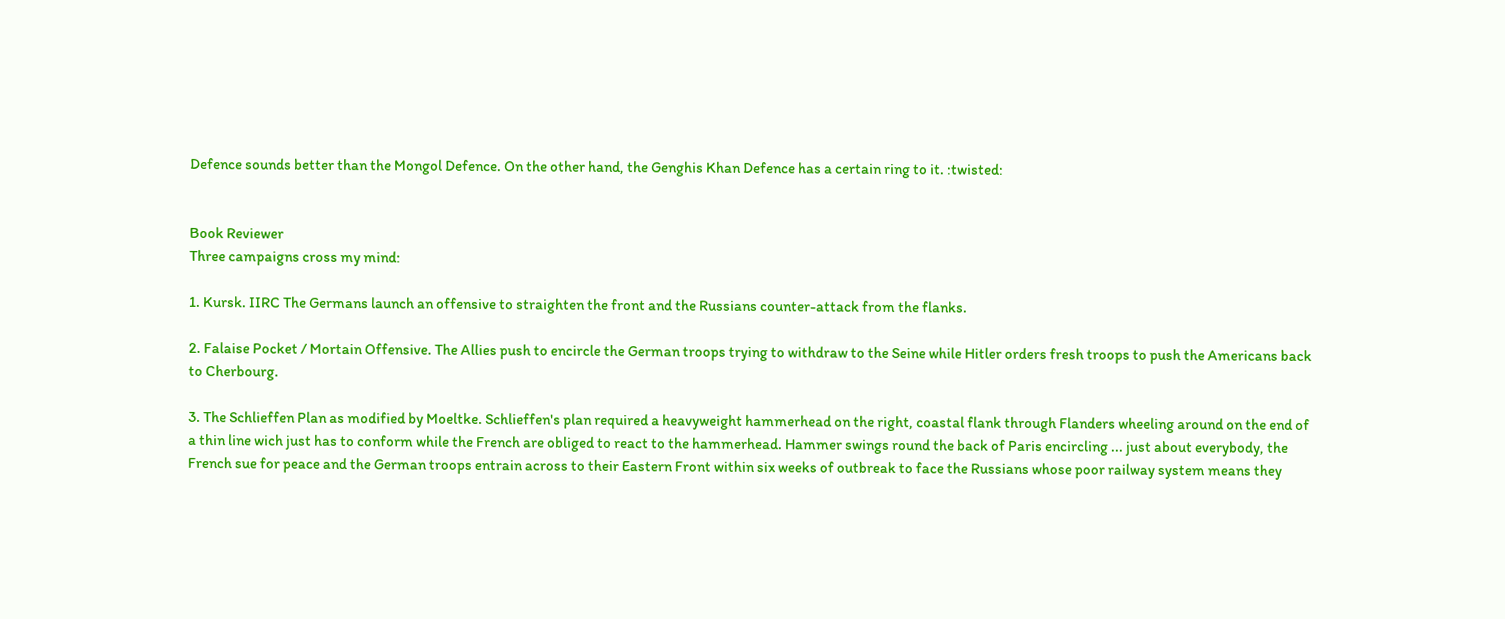Defence sounds better than the Mongol Defence. On the other hand, the Genghis Khan Defence has a certain ring to it. :twisted:


Book Reviewer
Three campaigns cross my mind:

1. Kursk. IIRC The Germans launch an offensive to straighten the front and the Russians counter-attack from the flanks.

2. Falaise Pocket / Mortain Offensive. The Allies push to encircle the German troops trying to withdraw to the Seine while Hitler orders fresh troops to push the Americans back to Cherbourg.

3. The Schlieffen Plan as modified by Moeltke. Schlieffen's plan required a heavyweight hammerhead on the right, coastal flank through Flanders wheeling around on the end of a thin line wich just has to conform while the French are obliged to react to the hammerhead. Hammer swings round the back of Paris encircling ... just about everybody, the French sue for peace and the German troops entrain across to their Eastern Front within six weeks of outbreak to face the Russians whose poor railway system means they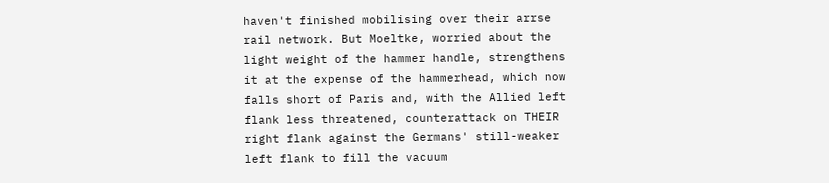haven't finished mobilising over their arrse rail network. But Moeltke, worried about the light weight of the hammer handle, strengthens it at the expense of the hammerhead, which now falls short of Paris and, with the Allied left flank less threatened, counterattack on THEIR right flank against the Germans' still-weaker left flank to fill the vacuum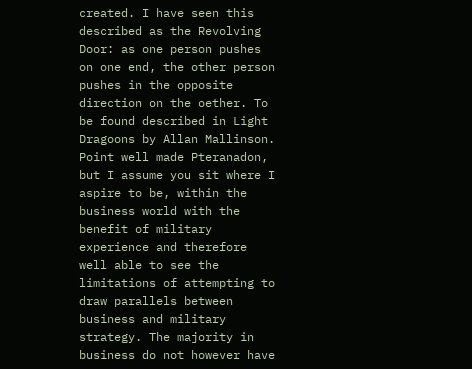created. I have seen this described as the Revolving Door: as one person pushes on one end, the other person pushes in the opposite direction on the oether. To be found described in Light Dragoons by Allan Mallinson.
Point well made Pteranadon, but I assume you sit where I aspire to be, within the business world with the benefit of military experience and therefore well able to see the limitations of attempting to draw parallels between business and military strategy. The majority in business do not however have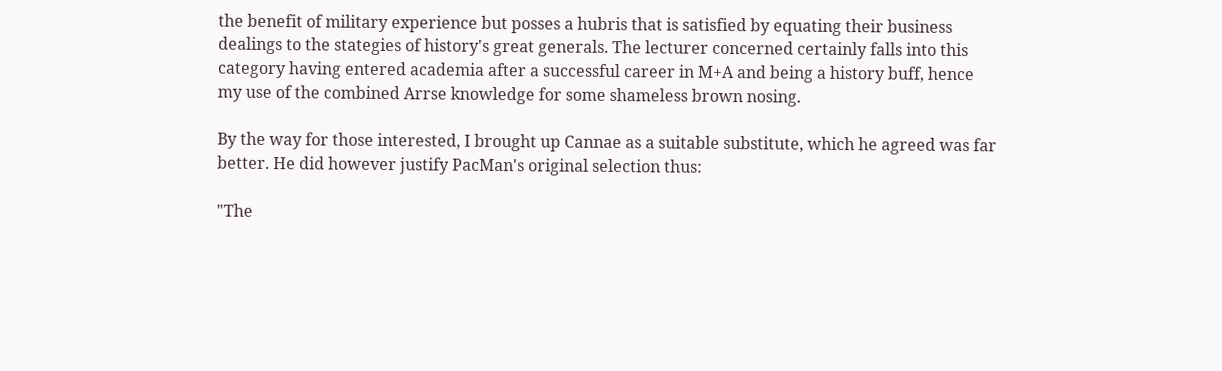the benefit of military experience but posses a hubris that is satisfied by equating their business dealings to the stategies of history's great generals. The lecturer concerned certainly falls into this category having entered academia after a successful career in M+A and being a history buff, hence my use of the combined Arrse knowledge for some shameless brown nosing.

By the way for those interested, I brought up Cannae as a suitable substitute, which he agreed was far better. He did however justify PacMan's original selection thus:

"The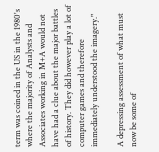term was coined in the US in the 1980's where the majority of Analysts and Associates working in M+A would not have had a clue about the major battles of history. They did however play a lot of computer games and therefore immediately understood the imagery."

A depressing assessment of what must now be some of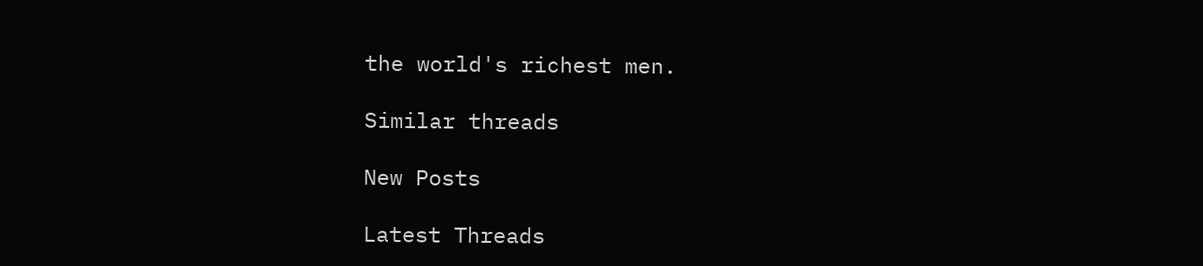the world's richest men.

Similar threads

New Posts

Latest Threads